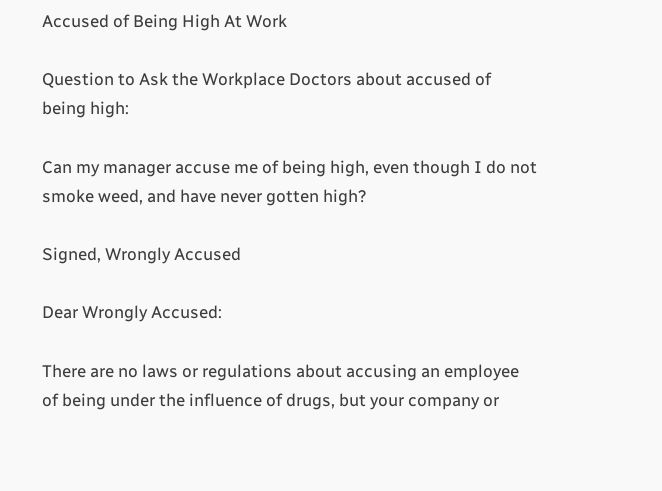Accused of Being High At Work

Question to Ask the Workplace Doctors about accused of being high:

Can my manager accuse me of being high, even though I do not smoke weed, and have never gotten high?

Signed, Wrongly Accused

Dear Wrongly Accused:

There are no laws or regulations about accusing an employee of being under the influence of drugs, but your company or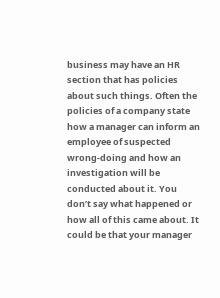business may have an HR section that has policies about such things. Often the policies of a company state how a manager can inform an employee of suspected wrong-doing and how an investigation will be conducted about it. You don’t say what happened or how all of this came about. It could be that your manager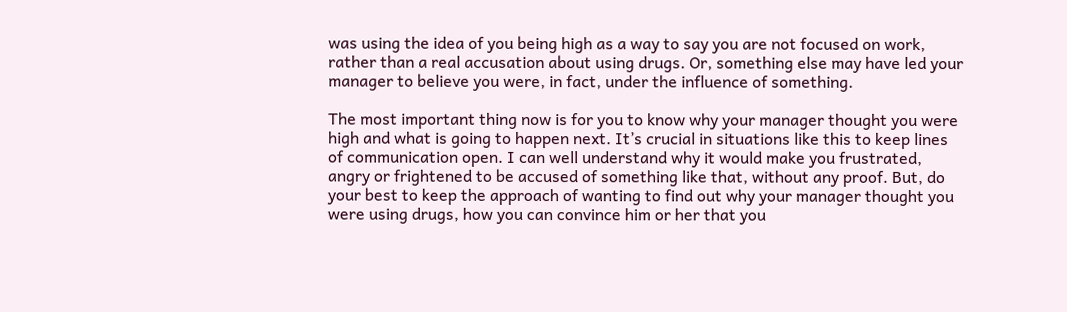was using the idea of you being high as a way to say you are not focused on work, rather than a real accusation about using drugs. Or, something else may have led your manager to believe you were, in fact, under the influence of something.

The most important thing now is for you to know why your manager thought you were high and what is going to happen next. It’s crucial in situations like this to keep lines of communication open. I can well understand why it would make you frustrated, angry or frightened to be accused of something like that, without any proof. But, do your best to keep the approach of wanting to find out why your manager thought you were using drugs, how you can convince him or her that you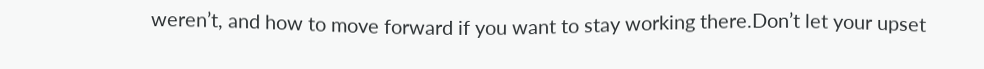weren’t, and how to move forward if you want to stay working there.Don’t let your upset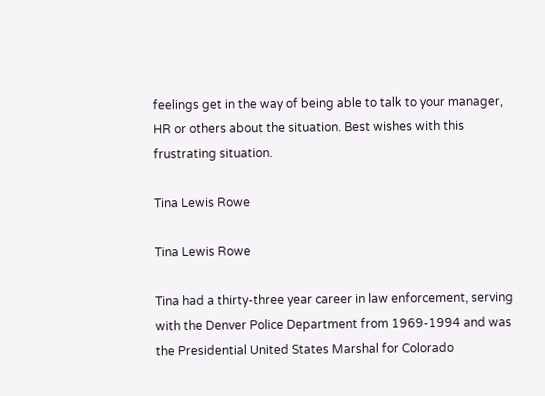feelings get in the way of being able to talk to your manager, HR or others about the situation. Best wishes with this frustrating situation.

Tina Lewis Rowe

Tina Lewis Rowe

Tina had a thirty-three year career in law enforcement, serving with the Denver Police Department from 1969-1994 and was the Presidential United States Marshal for Colorado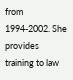from 1994-2002. She provides training to law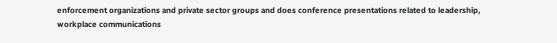enforcement organizations and private sector groups and does conference presentations related to leadership, workplace communications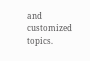and customized topics.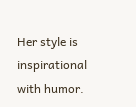Her style is inspirational with humor.